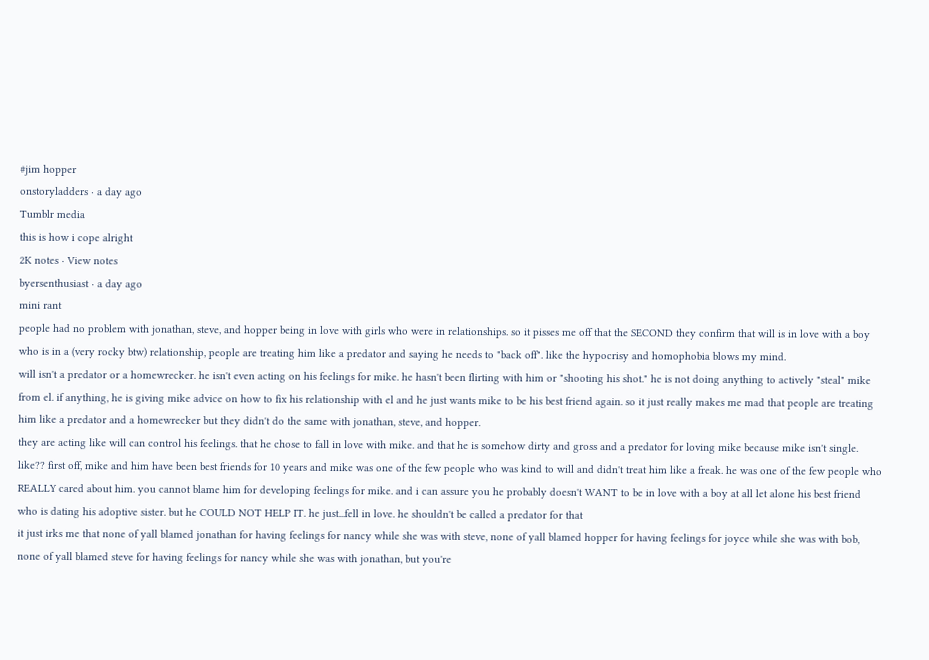#jim hopper
onstoryladders · a day ago
Tumblr media
this is how i cope alright
2K notes · View notes
byersenthusiast · a day ago
mini rant
people had no problem with jonathan, steve, and hopper being in love with girls who were in relationships. so it pisses me off that the SECOND they confirm that will is in love with a boy who is in a (very rocky btw) relationship, people are treating him like a predator and saying he needs to "back off". like the hypocrisy and homophobia blows my mind.
will isn't a predator or a homewrecker. he isn't even acting on his feelings for mike. he hasn't been flirting with him or "shooting his shot." he is not doing anything to actively "steal" mike from el. if anything, he is giving mike advice on how to fix his relationship with el and he just wants mike to be his best friend again. so it just really makes me mad that people are treating him like a predator and a homewrecker but they didn't do the same with jonathan, steve, and hopper.
they are acting like will can control his feelings. that he chose to fall in love with mike. and that he is somehow dirty and gross and a predator for loving mike because mike isn't single. like?? first off, mike and him have been best friends for 10 years and mike was one of the few people who was kind to will and didn't treat him like a freak. he was one of the few people who REALLY cared about him. you cannot blame him for developing feelings for mike. and i can assure you he probably doesn't WANT to be in love with a boy at all let alone his best friend who is dating his adoptive sister. but he COULD NOT HELP IT. he just...fell in love. he shouldn't be called a predator for that
it just irks me that none of yall blamed jonathan for having feelings for nancy while she was with steve, none of yall blamed hopper for having feelings for joyce while she was with bob, none of yall blamed steve for having feelings for nancy while she was with jonathan, but you're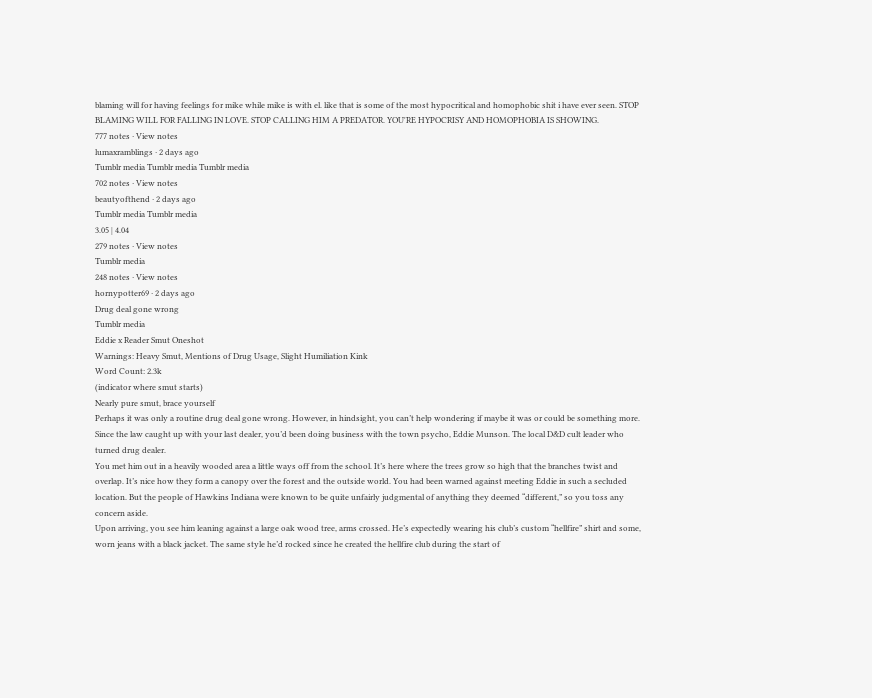blaming will for having feelings for mike while mike is with el. like that is some of the most hypocritical and homophobic shit i have ever seen. STOP BLAMING WILL FOR FALLING IN LOVE. STOP CALLING HIM A PREDATOR. YOU'RE HYPOCRISY AND HOMOPHOBIA IS SHOWING.
777 notes · View notes
lumaxramblings · 2 days ago
Tumblr media Tumblr media Tumblr media
702 notes · View notes
beautyofthend · 2 days ago
Tumblr media Tumblr media
3.05 | 4.04
279 notes · View notes
Tumblr media
248 notes · View notes
hornypotter69 · 2 days ago
Drug deal gone wrong
Tumblr media
Eddie x Reader Smut Oneshot
Warnings: Heavy Smut, Mentions of Drug Usage, Slight Humiliation Kink
Word Count: 2.3k
(indicator where smut starts)
Nearly pure smut, brace yourself
Perhaps it was only a routine drug deal gone wrong. However, in hindsight, you can’t help wondering if maybe it was or could be something more.
Since the law caught up with your last dealer, you’d been doing business with the town psycho, Eddie Munson. The local D&D cult leader who turned drug dealer.
You met him out in a heavily wooded area a little ways off from the school. It’s here where the trees grow so high that the branches twist and overlap. It’s nice how they form a canopy over the forest and the outside world. You had been warned against meeting Eddie in such a secluded location. But the people of Hawkins Indiana were known to be quite unfairly judgmental of anything they deemed “different,” so you toss any concern aside.
Upon arriving, you see him leaning against a large oak wood tree, arms crossed. He’s expectedly wearing his club’s custom “hellfire” shirt and some, worn jeans with a black jacket. The same style he’d rocked since he created the hellfire club during the start of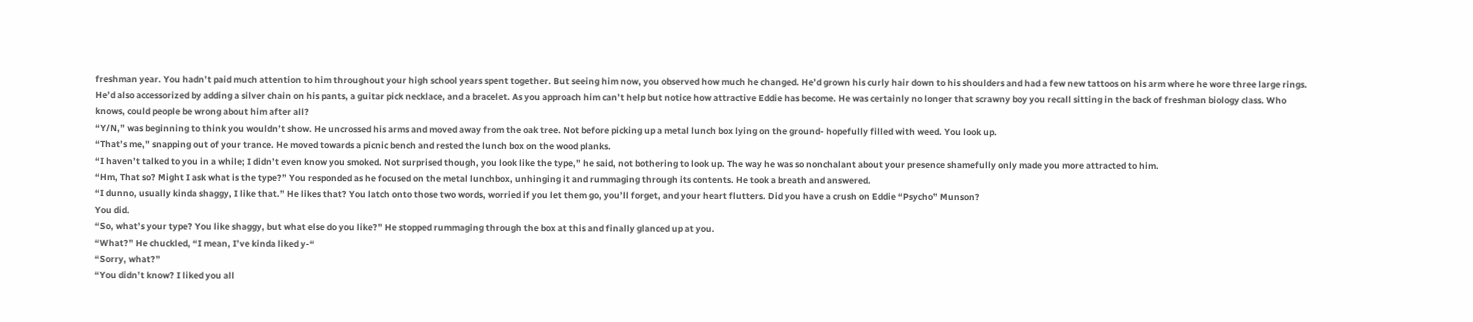freshman year. You hadn’t paid much attention to him throughout your high school years spent together. But seeing him now, you observed how much he changed. He’d grown his curly hair down to his shoulders and had a few new tattoos on his arm where he wore three large rings. He’d also accessorized by adding a silver chain on his pants, a guitar pick necklace, and a bracelet. As you approach him can’t help but notice how attractive Eddie has become. He was certainly no longer that scrawny boy you recall sitting in the back of freshman biology class. Who knows, could people be wrong about him after all?
“Y/N,” was beginning to think you wouldn’t show. He uncrossed his arms and moved away from the oak tree. Not before picking up a metal lunch box lying on the ground- hopefully filled with weed. You look up.
“That’s me,” snapping out of your trance. He moved towards a picnic bench and rested the lunch box on the wood planks.
“I haven’t talked to you in a while; I didn’t even know you smoked. Not surprised though, you look like the type,” he said, not bothering to look up. The way he was so nonchalant about your presence shamefully only made you more attracted to him.
“Hm, That so? Might I ask what is the type?” You responded as he focused on the metal lunchbox, unhinging it and rummaging through its contents. He took a breath and answered.
“I dunno, usually kinda shaggy, I like that.” He likes that? You latch onto those two words, worried if you let them go, you’ll forget, and your heart flutters. Did you have a crush on Eddie “Psycho” Munson?
You did.
“So, what’s your type? You like shaggy, but what else do you like?” He stopped rummaging through the box at this and finally glanced up at you.
“What?” He chuckled, “I mean, I’ve kinda liked y-“
“Sorry, what?”
“You didn’t know? I liked you all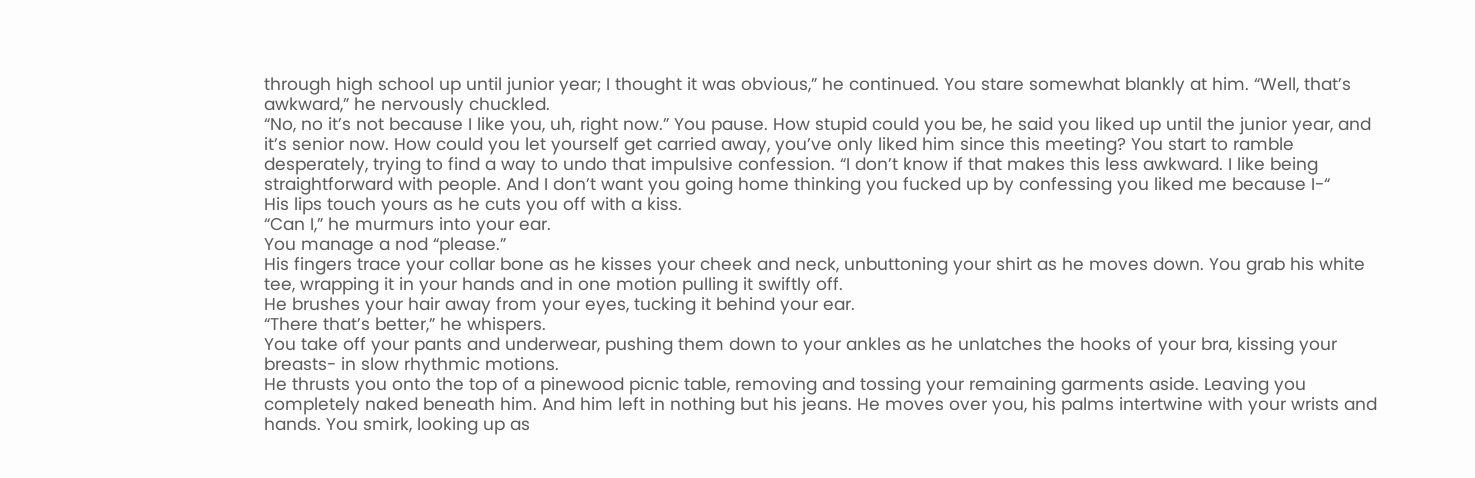through high school up until junior year; I thought it was obvious,” he continued. You stare somewhat blankly at him. “Well, that’s awkward,” he nervously chuckled.
“No, no it’s not because I like you, uh, right now.” You pause. How stupid could you be, he said you liked up until the junior year, and it’s senior now. How could you let yourself get carried away, you’ve only liked him since this meeting? You start to ramble desperately, trying to find a way to undo that impulsive confession. “I don’t know if that makes this less awkward. I like being straightforward with people. And I don’t want you going home thinking you fucked up by confessing you liked me because I-“
His lips touch yours as he cuts you off with a kiss.
“Can I,” he murmurs into your ear.
You manage a nod “please.”
His fingers trace your collar bone as he kisses your cheek and neck, unbuttoning your shirt as he moves down. You grab his white tee, wrapping it in your hands and in one motion pulling it swiftly off.
He brushes your hair away from your eyes, tucking it behind your ear.
“There that’s better,” he whispers.
You take off your pants and underwear, pushing them down to your ankles as he unlatches the hooks of your bra, kissing your breasts- in slow rhythmic motions.
He thrusts you onto the top of a pinewood picnic table, removing and tossing your remaining garments aside. Leaving you completely naked beneath him. And him left in nothing but his jeans. He moves over you, his palms intertwine with your wrists and hands. You smirk, looking up as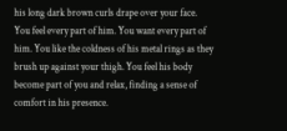his long dark brown curls drape over your face. You feel every part of him. You want every part of him. You like the coldness of his metal rings as they brush up against your thigh. You feel his body become part of you and relax, finding a sense of comfort in his presence.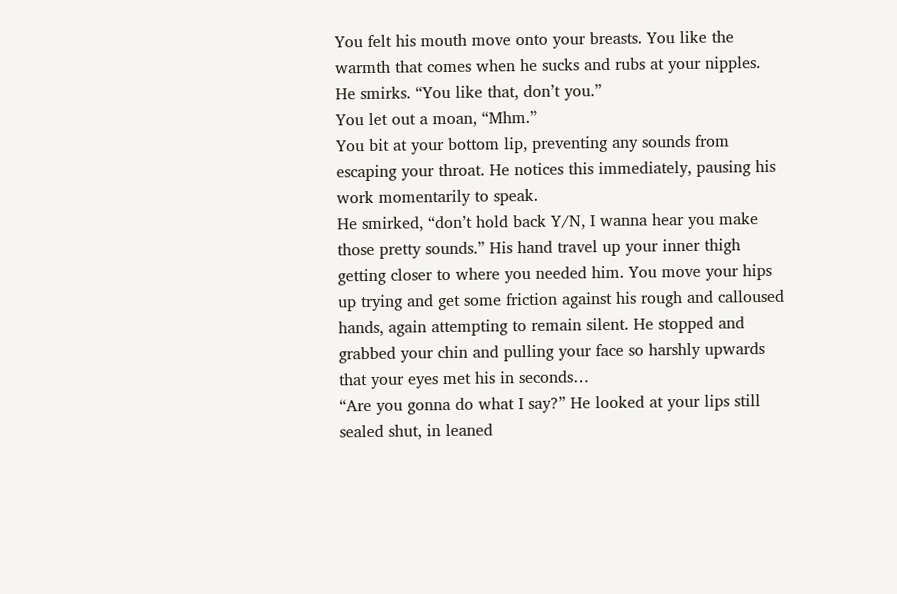You felt his mouth move onto your breasts. You like the warmth that comes when he sucks and rubs at your nipples.
He smirks. “You like that, don’t you.”
You let out a moan, “Mhm.”
You bit at your bottom lip, preventing any sounds from escaping your throat. He notices this immediately, pausing his work momentarily to speak.
He smirked, “don’t hold back Y/N, I wanna hear you make those pretty sounds.” His hand travel up your inner thigh getting closer to where you needed him. You move your hips up trying and get some friction against his rough and calloused hands, again attempting to remain silent. He stopped and grabbed your chin and pulling your face so harshly upwards that your eyes met his in seconds…
“Are you gonna do what I say?” He looked at your lips still sealed shut, in leaned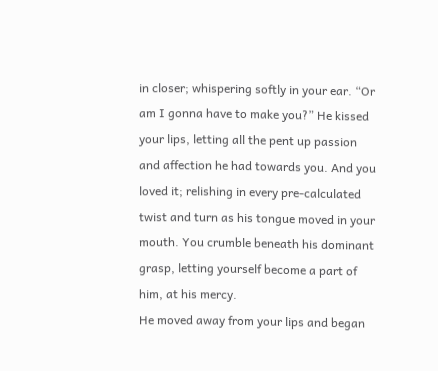in closer; whispering softly in your ear. “Or am I gonna have to make you?” He kissed your lips, letting all the pent up passion and affection he had towards you. And you loved it; relishing in every pre-calculated twist and turn as his tongue moved in your mouth. You crumble beneath his dominant grasp, letting yourself become a part of him, at his mercy.
He moved away from your lips and began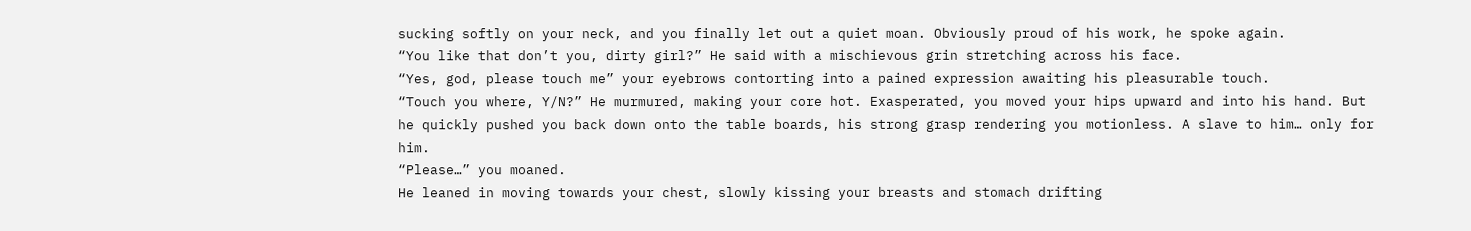sucking softly on your neck, and you finally let out a quiet moan. Obviously proud of his work, he spoke again.
“You like that don’t you, dirty girl?” He said with a mischievous grin stretching across his face.
“Yes, god, please touch me” your eyebrows contorting into a pained expression awaiting his pleasurable touch.
“Touch you where, Y/N?” He murmured, making your core hot. Exasperated, you moved your hips upward and into his hand. But he quickly pushed you back down onto the table boards, his strong grasp rendering you motionless. A slave to him… only for him.
“Please…” you moaned.
He leaned in moving towards your chest, slowly kissing your breasts and stomach drifting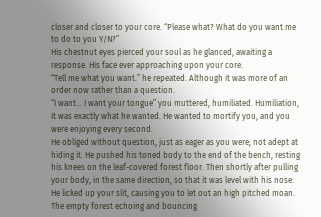closer and closer to your core. “Please what? What do you want me to do to you Y/N?”
His chestnut eyes pierced your soul as he glanced, awaiting a response. His face ever approaching upon your core.
“Tell me what you want.” he repeated. Although it was more of an order now rather than a question.
“I want… I want your tongue” you muttered, humiliated. Humiliation, it was exactly what he wanted. He wanted to mortify you, and you were enjoying every second.
He obliged without question, just as eager as you were; not adept at hiding it. He pushed his toned body to the end of the bench, resting his knees on the leaf-covered forest floor. Then shortly after pulling your body, in the same direction, so that it was level with his nose.
He licked up your slit, causing you to let out an high pitched moan. The empty forest echoing and bouncing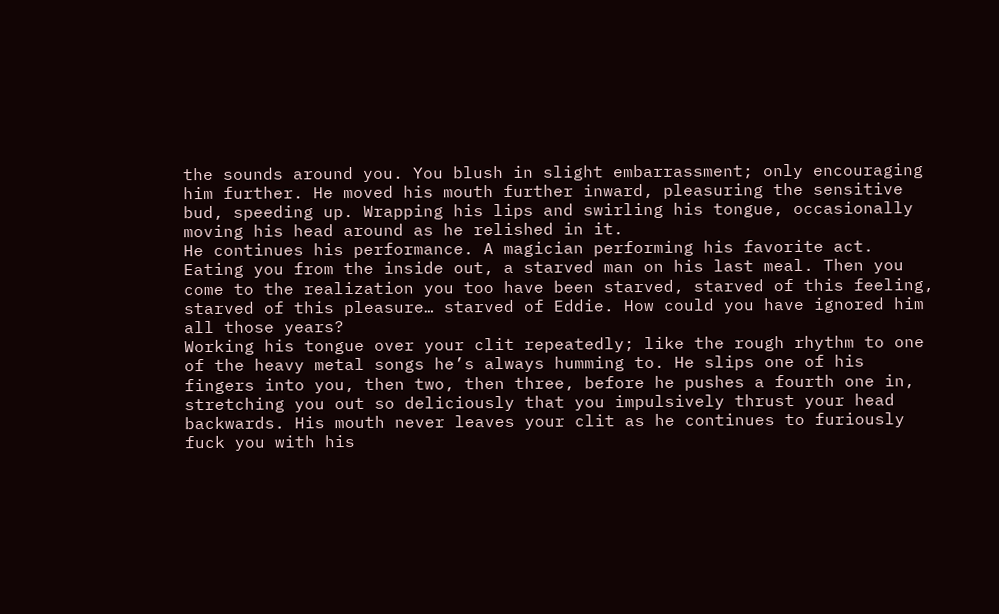the sounds around you. You blush in slight embarrassment; only encouraging him further. He moved his mouth further inward, pleasuring the sensitive bud, speeding up. Wrapping his lips and swirling his tongue, occasionally moving his head around as he relished in it.
He continues his performance. A magician performing his favorite act. Eating you from the inside out, a starved man on his last meal. Then you come to the realization you too have been starved, starved of this feeling, starved of this pleasure… starved of Eddie. How could you have ignored him all those years?
Working his tongue over your clit repeatedly; like the rough rhythm to one of the heavy metal songs he’s always humming to. He slips one of his fingers into you, then two, then three, before he pushes a fourth one in, stretching you out so deliciously that you impulsively thrust your head backwards. His mouth never leaves your clit as he continues to furiously fuck you with his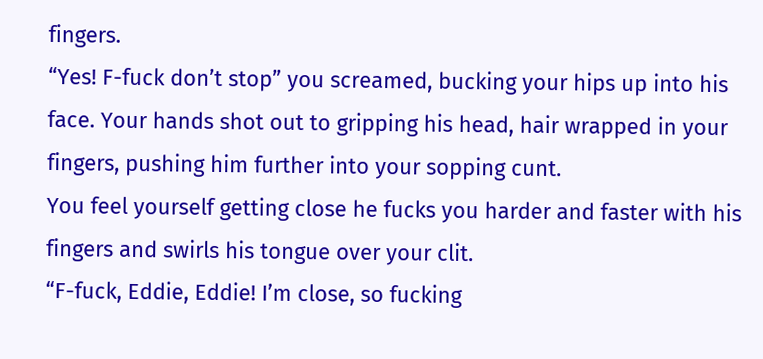fingers.
“Yes! F-fuck don’t stop” you screamed, bucking your hips up into his face. Your hands shot out to gripping his head, hair wrapped in your fingers, pushing him further into your sopping cunt.
You feel yourself getting close he fucks you harder and faster with his fingers and swirls his tongue over your clit.
“F-fuck, Eddie, Eddie! I’m close, so fucking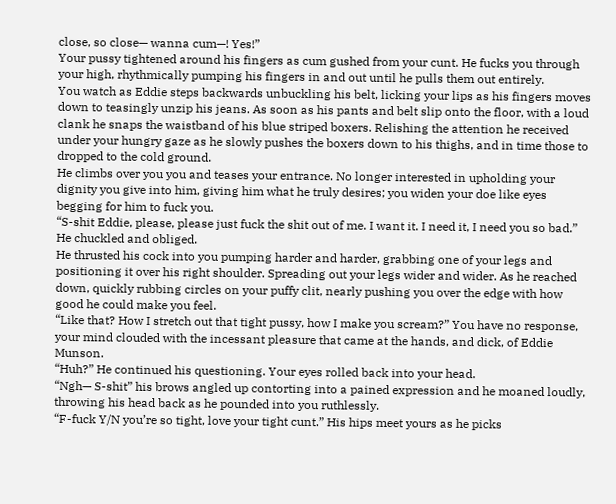close, so close— wanna cum—! Yes!”
Your pussy tightened around his fingers as cum gushed from your cunt. He fucks you through your high, rhythmically pumping his fingers in and out until he pulls them out entirely.
You watch as Eddie steps backwards unbuckling his belt, licking your lips as his fingers moves down to teasingly unzip his jeans. As soon as his pants and belt slip onto the floor, with a loud clank he snaps the waistband of his blue striped boxers. Relishing the attention he received under your hungry gaze as he slowly pushes the boxers down to his thighs, and in time those to dropped to the cold ground.
He climbs over you you and teases your entrance. No longer interested in upholding your dignity you give into him, giving him what he truly desires; you widen your doe like eyes begging for him to fuck you.
“S-shit Eddie, please, please just fuck the shit out of me. I want it. I need it, I need you so bad.” He chuckled and obliged.
He thrusted his cock into you pumping harder and harder, grabbing one of your legs and positioning it over his right shoulder. Spreading out your legs wider and wider. As he reached down, quickly rubbing circles on your puffy clit, nearly pushing you over the edge with how good he could make you feel.
“Like that? How I stretch out that tight pussy, how I make you scream?” You have no response, your mind clouded with the incessant pleasure that came at the hands, and dick, of Eddie Munson.
“Huh?” He continued his questioning. Your eyes rolled back into your head.
“Ngh— S-shit” his brows angled up contorting into a pained expression and he moaned loudly, throwing his head back as he pounded into you ruthlessly.
“F-fuck Y/N you’re so tight, love your tight cunt.” His hips meet yours as he picks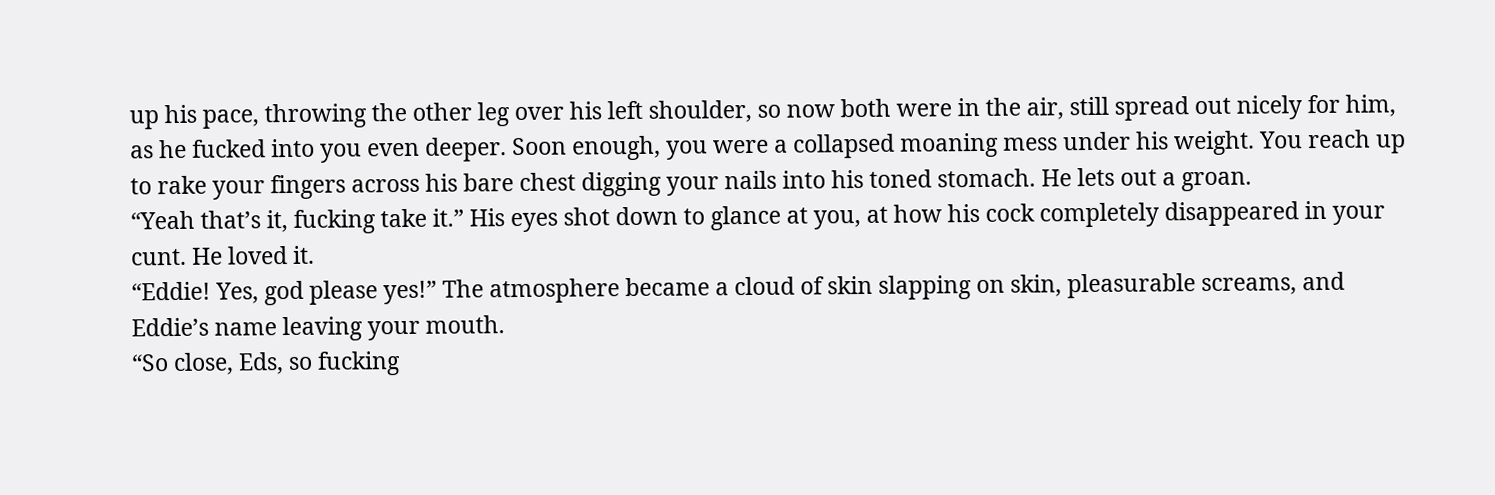up his pace, throwing the other leg over his left shoulder, so now both were in the air, still spread out nicely for him, as he fucked into you even deeper. Soon enough, you were a collapsed moaning mess under his weight. You reach up to rake your fingers across his bare chest digging your nails into his toned stomach. He lets out a groan.
“Yeah that’s it, fucking take it.” His eyes shot down to glance at you, at how his cock completely disappeared in your cunt. He loved it.
“Eddie! Yes, god please yes!” The atmosphere became a cloud of skin slapping on skin, pleasurable screams, and Eddie’s name leaving your mouth.
“So close, Eds, so fucking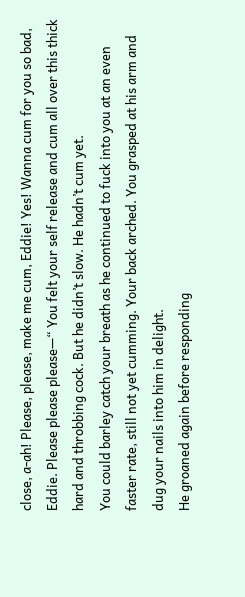close, a-ah! Please, please, make me cum, Eddie! Yes! Wanna cum for you so bad, Eddie. Please please please—“ You felt your self release and cum all over this thick hard and throbbing cock. But he didn’t slow. He hadn’t cum yet.
You could barley catch your breath as he continued to fuck into you at an even faster rate, still not yet cumming. Your back arched. You grasped at his arm and dug your nails into him in delight.
He groaned again before responding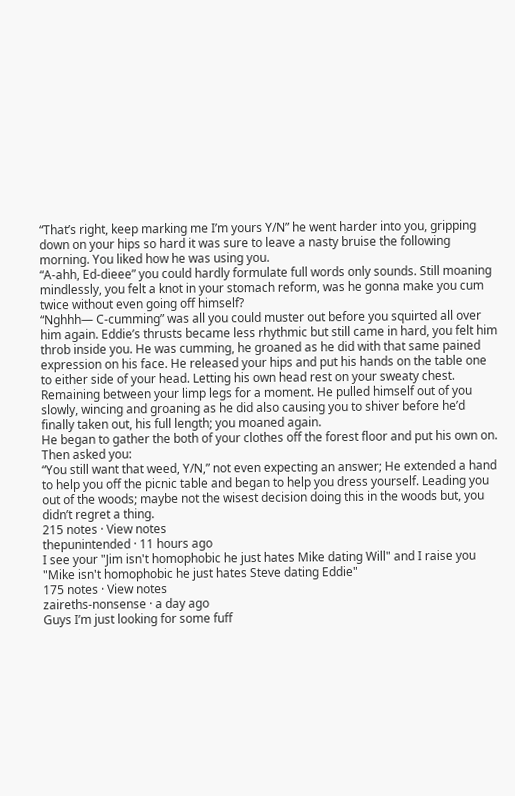“That’s right, keep marking me I’m yours Y/N” he went harder into you, gripping down on your hips so hard it was sure to leave a nasty bruise the following morning. You liked how he was using you.
“A-ahh, Ed-dieee” you could hardly formulate full words only sounds. Still moaning mindlessly, you felt a knot in your stomach reform, was he gonna make you cum twice without even going off himself?
“Nghhh— C-cumming” was all you could muster out before you squirted all over him again. Eddie’s thrusts became less rhythmic but still came in hard, you felt him throb inside you. He was cumming, he groaned as he did with that same pained expression on his face. He released your hips and put his hands on the table one to either side of your head. Letting his own head rest on your sweaty chest. Remaining between your limp legs for a moment. He pulled himself out of you slowly, wincing and groaning as he did also causing you to shiver before he’d finally taken out, his full length; you moaned again.
He began to gather the both of your clothes off the forest floor and put his own on. Then asked you:
“You still want that weed, Y/N,” not even expecting an answer; He extended a hand to help you off the picnic table and began to help you dress yourself. Leading you out of the woods; maybe not the wisest decision doing this in the woods but, you didn’t regret a thing.
215 notes · View notes
thepunintended · 11 hours ago
I see your "Jim isn't homophobic he just hates Mike dating Will" and I raise you "Mike isn't homophobic he just hates Steve dating Eddie"
175 notes · View notes
zaireths-nonsense · a day ago
Guys I’m just looking for some fuff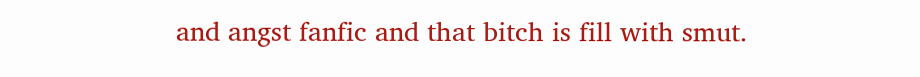and angst fanfic and that bitch is fill with smut.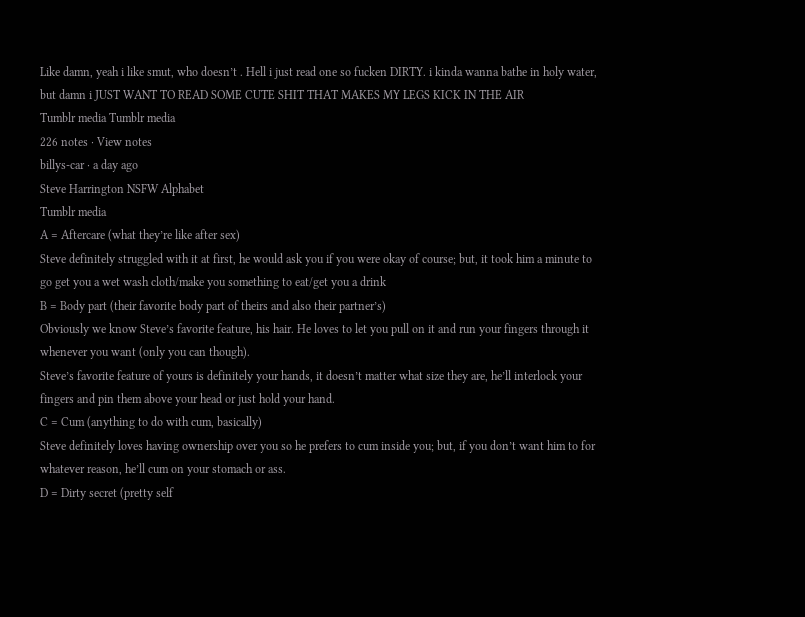Like damn, yeah i like smut, who doesn’t . Hell i just read one so fucken DIRTY. i kinda wanna bathe in holy water, but damn i JUST WANT TO READ SOME CUTE SHIT THAT MAKES MY LEGS KICK IN THE AIR
Tumblr media Tumblr media
226 notes · View notes
billys-car · a day ago
Steve Harrington NSFW Alphabet
Tumblr media
A = Aftercare (what they’re like after sex)
Steve definitely struggled with it at first, he would ask you if you were okay of course; but, it took him a minute to go get you a wet wash cloth/make you something to eat/get you a drink
B = Body part (their favorite body part of theirs and also their partner’s)
Obviously we know Steve’s favorite feature, his hair. He loves to let you pull on it and run your fingers through it whenever you want (only you can though).
Steve’s favorite feature of yours is definitely your hands, it doesn’t matter what size they are, he’ll interlock your fingers and pin them above your head or just hold your hand.
C = Cum (anything to do with cum, basically)
Steve definitely loves having ownership over you so he prefers to cum inside you; but, if you don’t want him to for whatever reason, he’ll cum on your stomach or ass.
D = Dirty secret (pretty self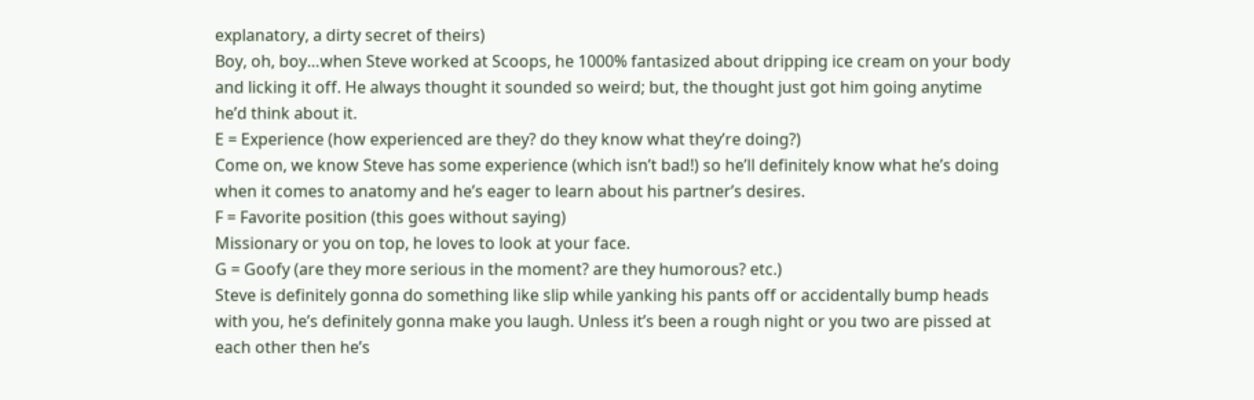explanatory, a dirty secret of theirs)
Boy, oh, boy…when Steve worked at Scoops, he 1000% fantasized about dripping ice cream on your body and licking it off. He always thought it sounded so weird; but, the thought just got him going anytime he’d think about it.
E = Experience (how experienced are they? do they know what they’re doing?)
Come on, we know Steve has some experience (which isn’t bad!) so he’ll definitely know what he’s doing when it comes to anatomy and he’s eager to learn about his partner’s desires.
F = Favorite position (this goes without saying)
Missionary or you on top, he loves to look at your face.
G = Goofy (are they more serious in the moment? are they humorous? etc.)
Steve is definitely gonna do something like slip while yanking his pants off or accidentally bump heads with you, he’s definitely gonna make you laugh. Unless it’s been a rough night or you two are pissed at each other then he’s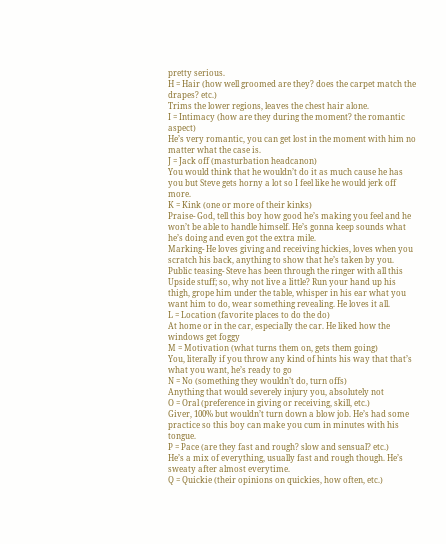pretty serious.
H = Hair (how well groomed are they? does the carpet match the drapes? etc.)
Trims the lower regions, leaves the chest hair alone.
I = Intimacy (how are they during the moment? the romantic aspect)
He’s very romantic, you can get lost in the moment with him no matter what the case is.
J = Jack off (masturbation headcanon)
You would think that he wouldn’t do it as much cause he has you but Steve gets horny a lot so I feel like he would jerk off more.
K = Kink (one or more of their kinks)
Praise- God, tell this boy how good he’s making you feel and he won’t be able to handle himself. He’s gonna keep sounds what he’s doing and even got the extra mile.
Marking- He loves giving and receiving hickies, loves when you scratch his back, anything to show that he’s taken by you.
Public teasing- Steve has been through the ringer with all this Upside stuff; so, why not live a little? Run your hand up his thigh, grope him under the table, whisper in his ear what you want him to do, wear something revealing. He loves it all.
L = Location (favorite places to do the do)
At home or in the car, especially the car. He liked how the windows get foggy
M = Motivation (what turns them on, gets them going)
You, literally if you throw any kind of hints his way that that’s what you want, he’s ready to go
N = No (something they wouldn’t do, turn offs)
Anything that would severely injury you, absolutely not
O = Oral (preference in giving or receiving, skill, etc.)
Giver, 100% but wouldn’t turn down a blow job. He’s had some practice so this boy can make you cum in minutes with his tongue.
P = Pace (are they fast and rough? slow and sensual? etc.)
He’s a mix of everything, usually fast and rough though. He’s sweaty after almost everytime.
Q = Quickie (their opinions on quickies, how often, etc.)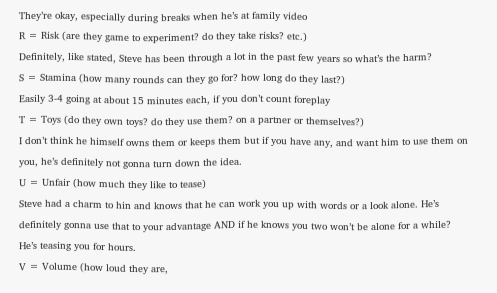They’re okay, especially during breaks when he’s at family video
R = Risk (are they game to experiment? do they take risks? etc.)
Definitely, like stated, Steve has been through a lot in the past few years so what’s the harm?
S = Stamina (how many rounds can they go for? how long do they last?)
Easily 3-4 going at about 15 minutes each, if you don’t count foreplay
T = Toys (do they own toys? do they use them? on a partner or themselves?)
I don’t think he himself owns them or keeps them but if you have any, and want him to use them on you, he’s definitely not gonna turn down the idea.
U = Unfair (how much they like to tease)
Steve had a charm to hin and knows that he can work you up with words or a look alone. He’s definitely gonna use that to your advantage AND if he knows you two won’t be alone for a while? He’s teasing you for hours.
V = Volume (how loud they are,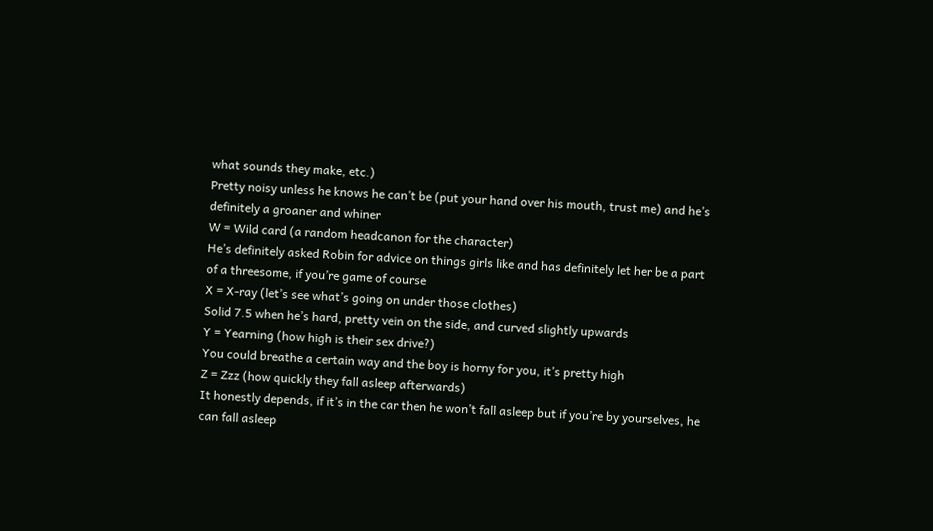what sounds they make, etc.)
Pretty noisy unless he knows he can’t be (put your hand over his mouth, trust me) and he’s definitely a groaner and whiner
W = Wild card (a random headcanon for the character)
He’s definitely asked Robin for advice on things girls like and has definitely let her be a part of a threesome, if you’re game of course
X = X-ray (let’s see what’s going on under those clothes)
Solid 7.5 when he’s hard, pretty vein on the side, and curved slightly upwards
Y = Yearning (how high is their sex drive?)
You could breathe a certain way and the boy is horny for you, it’s pretty high
Z = Zzz (how quickly they fall asleep afterwards)
It honestly depends, if it’s in the car then he won’t fall asleep but if you’re by yourselves, he can fall asleep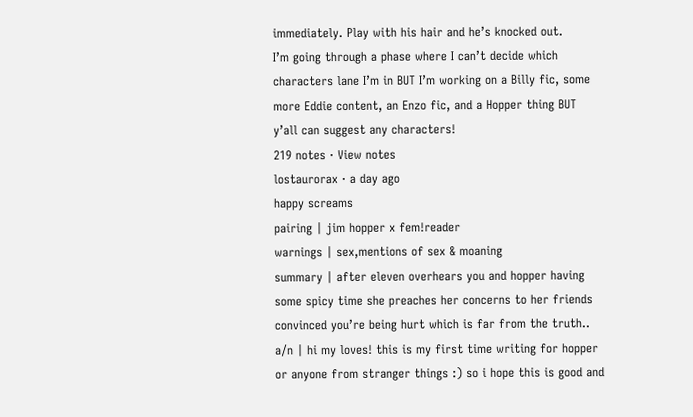immediately. Play with his hair and he’s knocked out.
I’m going through a phase where I can’t decide which characters lane I’m in BUT I’m working on a Billy fic, some more Eddie content, an Enzo fic, and a Hopper thing BUT y’all can suggest any characters!
219 notes · View notes
lostaurorax · a day ago
happy screams
pairing | jim hopper x fem!reader
warnings | sex,mentions of sex & moaning
summary | after eleven overhears you and hopper having some spicy time she preaches her concerns to her friends convinced you’re being hurt which is far from the truth..
a/n | hi my loves! this is my first time writing for hopper or anyone from stranger things :) so i hope this is good and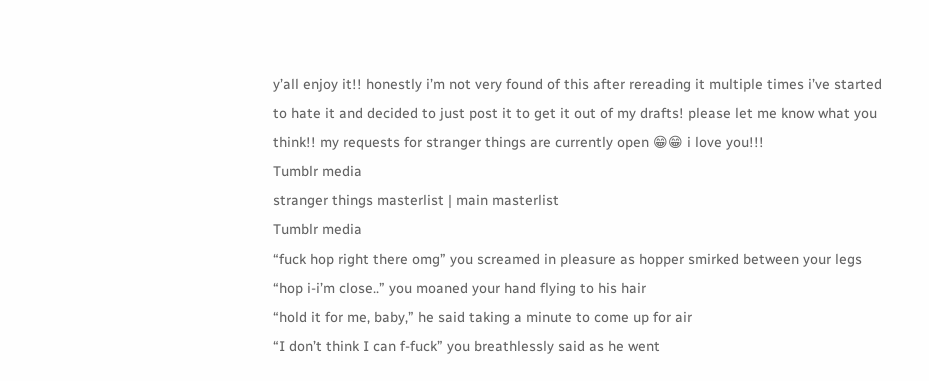y’all enjoy it!! honestly i’m not very found of this after rereading it multiple times i’ve started to hate it and decided to just post it to get it out of my drafts! please let me know what you think!! my requests for stranger things are currently open 😁😁 i love you!!!
Tumblr media
stranger things masterlist | main masterlist
Tumblr media
“fuck hop right there omg” you screamed in pleasure as hopper smirked between your legs
“hop i-i’m close..” you moaned your hand flying to his hair
“hold it for me, baby,” he said taking a minute to come up for air
“I don’t think I can f-fuck” you breathlessly said as he went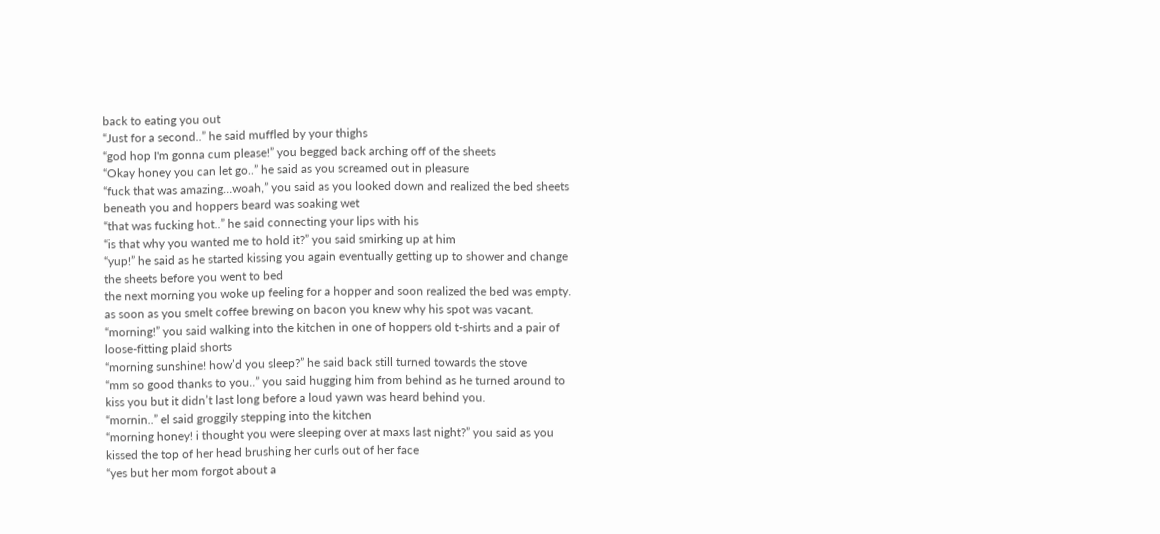back to eating you out
“Just for a second..” he said muffled by your thighs
“god hop I'm gonna cum please!” you begged back arching off of the sheets
“Okay honey you can let go..” he said as you screamed out in pleasure
“fuck that was amazing…woah,” you said as you looked down and realized the bed sheets beneath you and hoppers beard was soaking wet
“that was fucking hot..” he said connecting your lips with his
“is that why you wanted me to hold it?” you said smirking up at him
“yup!” he said as he started kissing you again eventually getting up to shower and change the sheets before you went to bed
the next morning you woke up feeling for a hopper and soon realized the bed was empty. as soon as you smelt coffee brewing on bacon you knew why his spot was vacant.
“morning!” you said walking into the kitchen in one of hoppers old t-shirts and a pair of loose-fitting plaid shorts
“morning sunshine! how’d you sleep?” he said back still turned towards the stove
“mm so good thanks to you..” you said hugging him from behind as he turned around to kiss you but it didn’t last long before a loud yawn was heard behind you.
“mornin..” el said groggily stepping into the kitchen
“morning honey! i thought you were sleeping over at maxs last night?” you said as you kissed the top of her head brushing her curls out of her face
“yes but her mom forgot about a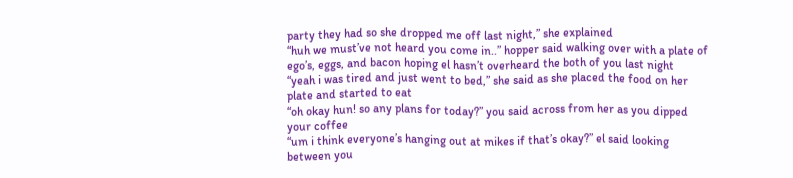party they had so she dropped me off last night,” she explained
“huh we must’ve not heard you come in..” hopper said walking over with a plate of ego’s, eggs, and bacon hoping el hasn’t overheard the both of you last night
“yeah i was tired and just went to bed,” she said as she placed the food on her plate and started to eat
“oh okay hun! so any plans for today?” you said across from her as you dipped your coffee
“um i think everyone’s hanging out at mikes if that’s okay?” el said looking between you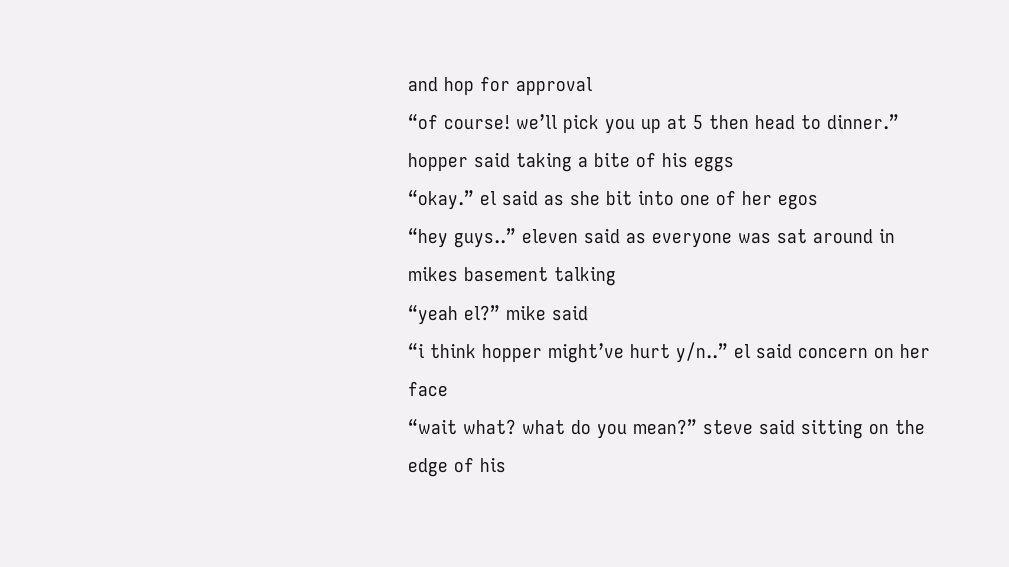and hop for approval
“of course! we’ll pick you up at 5 then head to dinner.” hopper said taking a bite of his eggs
“okay.” el said as she bit into one of her egos
“hey guys..” eleven said as everyone was sat around in mikes basement talking
“yeah el?” mike said
“i think hopper might’ve hurt y/n..” el said concern on her face
“wait what? what do you mean?” steve said sitting on the edge of his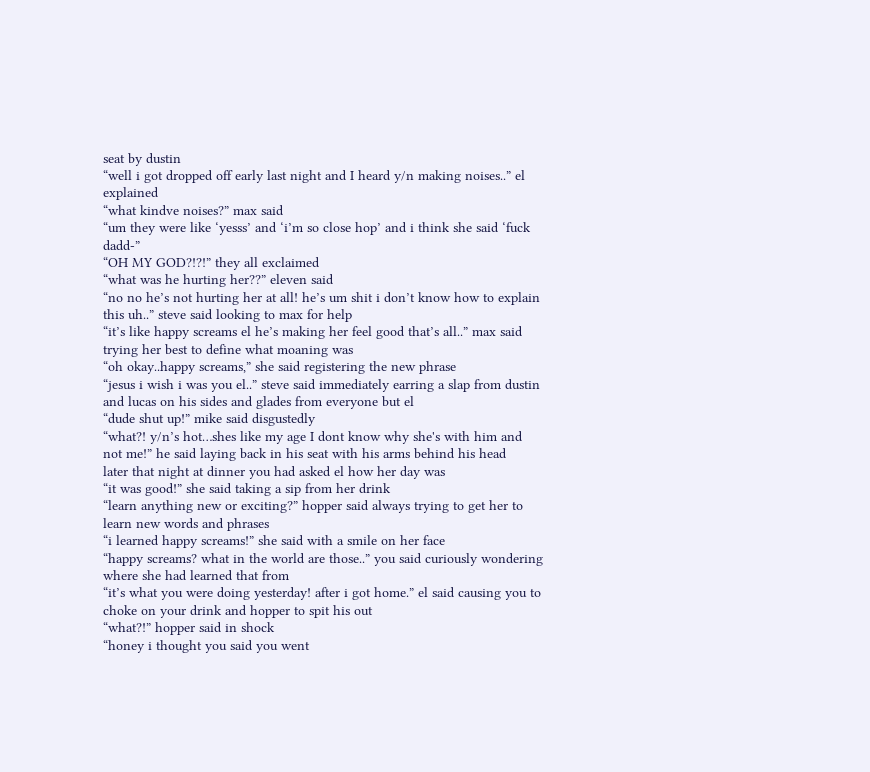seat by dustin
“well i got dropped off early last night and I heard y/n making noises..” el explained
“what kindve noises?” max said
“um they were like ‘yesss’ and ‘i’m so close hop’ and i think she said ‘fuck dadd-”
“OH MY GOD?!?!” they all exclaimed
“what was he hurting her??” eleven said
“no no he’s not hurting her at all! he’s um shit i don’t know how to explain this uh..” steve said looking to max for help
“it’s like happy screams el he’s making her feel good that’s all..” max said trying her best to define what moaning was
“oh okay..happy screams,” she said registering the new phrase
“jesus i wish i was you el..” steve said immediately earring a slap from dustin and lucas on his sides and glades from everyone but el
“dude shut up!” mike said disgustedly
“what?! y/n’s hot…shes like my age I dont know why she's with him and not me!” he said laying back in his seat with his arms behind his head
later that night at dinner you had asked el how her day was
“it was good!” she said taking a sip from her drink
“learn anything new or exciting?” hopper said always trying to get her to learn new words and phrases
“i learned happy screams!” she said with a smile on her face
“happy screams? what in the world are those..” you said curiously wondering where she had learned that from
“it’s what you were doing yesterday! after i got home.” el said causing you to choke on your drink and hopper to spit his out
“what?!” hopper said in shock
“honey i thought you said you went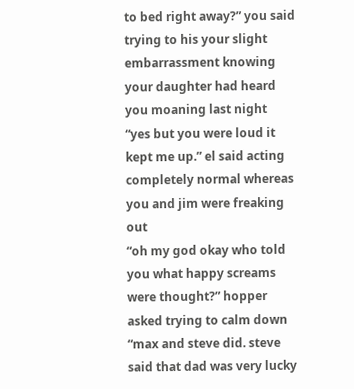to bed right away?” you said trying to his your slight embarrassment knowing your daughter had heard you moaning last night
“yes but you were loud it kept me up.” el said acting completely normal whereas you and jim were freaking out
“oh my god okay who told you what happy screams were thought?” hopper asked trying to calm down
“max and steve did. steve said that dad was very lucky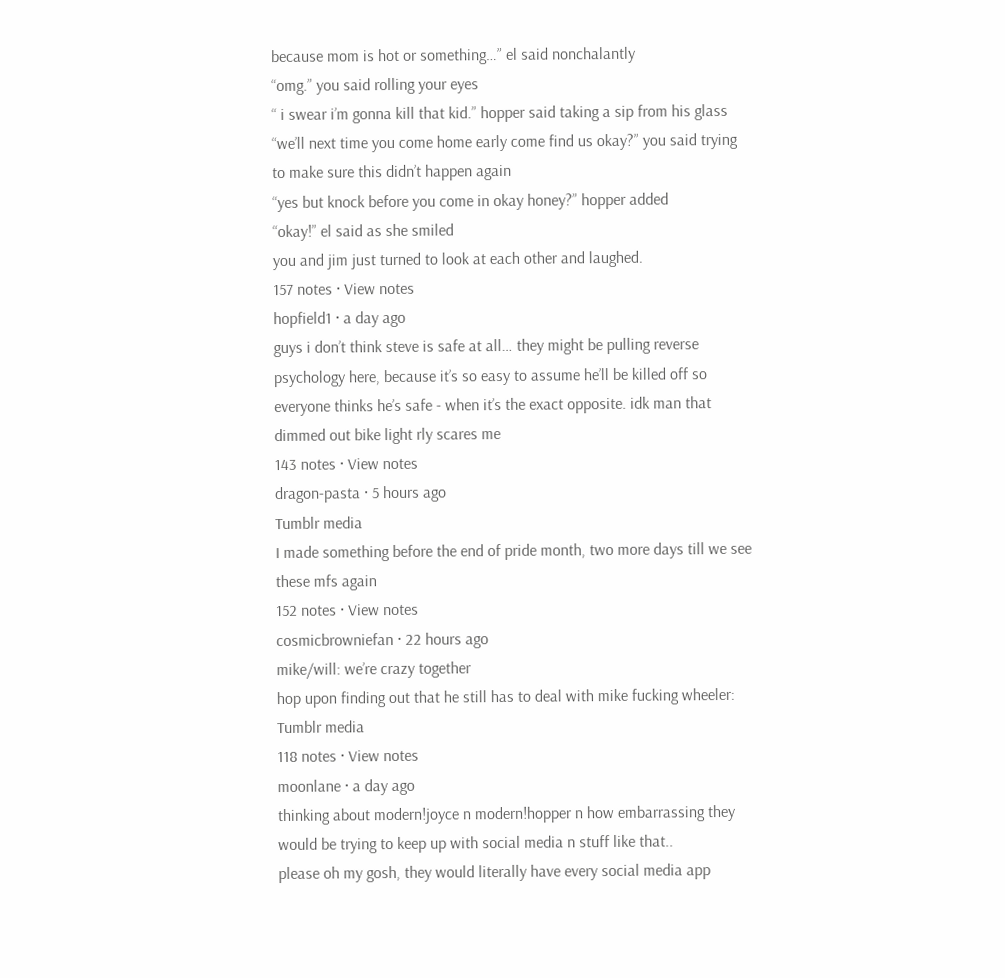because mom is hot or something…” el said nonchalantly
“omg.” you said rolling your eyes
“ i swear i’m gonna kill that kid.” hopper said taking a sip from his glass
“we’ll next time you come home early come find us okay?” you said trying to make sure this didn’t happen again
“yes but knock before you come in okay honey?” hopper added
“okay!” el said as she smiled
you and jim just turned to look at each other and laughed.
157 notes · View notes
hopfield1 · a day ago
guys i don’t think steve is safe at all… they might be pulling reverse psychology here, because it’s so easy to assume he’ll be killed off so everyone thinks he’s safe - when it’s the exact opposite. idk man that dimmed out bike light rly scares me
143 notes · View notes
dragon-pasta · 5 hours ago
Tumblr media
I made something before the end of pride month, two more days till we see these mfs again
152 notes · View notes
cosmicbrowniefan · 22 hours ago
mike/will: we’re crazy together
hop upon finding out that he still has to deal with mike fucking wheeler:
Tumblr media
118 notes · View notes
moonlane · a day ago
thinking about modern!joyce n modern!hopper n how embarrassing they would be trying to keep up with social media n stuff like that..
please oh my gosh, they would literally have every social media app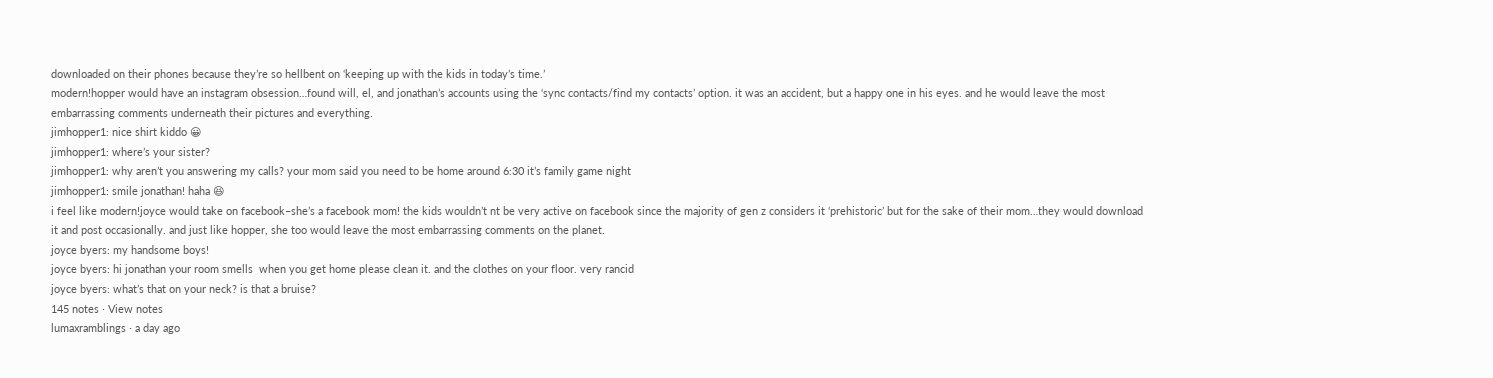downloaded on their phones because they’re so hellbent on ‘keeping up with the kids in today’s time.’
modern!hopper would have an instagram obsession…found will, el, and jonathan’s accounts using the ‘sync contacts/find my contacts’ option. it was an accident, but a happy one in his eyes. and he would leave the most embarrassing comments underneath their pictures and everything.
jimhopper1: nice shirt kiddo 😀
jimhopper1: where’s your sister?
jimhopper1: why aren’t you answering my calls? your mom said you need to be home around 6:30 it’s family game night
jimhopper1: smile jonathan! haha 😆
i feel like modern!joyce would take on facebook–she’s a facebook mom! the kids wouldn’t nt be very active on facebook since the majority of gen z considers it ‘prehistoric’ but for the sake of their mom…they would download it and post occasionally. and just like hopper, she too would leave the most embarrassing comments on the planet.
joyce byers: my handsome boys!
joyce byers: hi jonathan your room smells  when you get home please clean it. and the clothes on your floor. very rancid
joyce byers: what’s that on your neck? is that a bruise?
145 notes · View notes
lumaxramblings · a day ago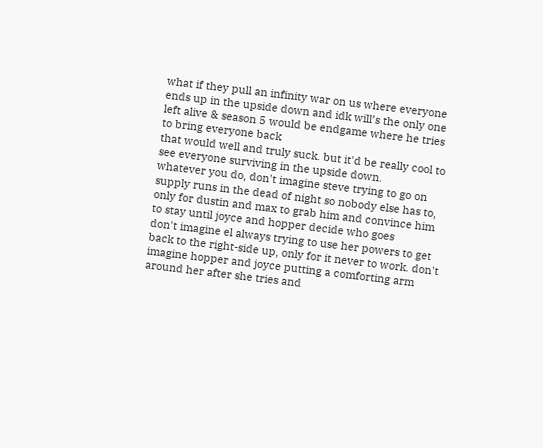what if they pull an infinity war on us where everyone ends up in the upside down and idk will’s the only one left alive & season 5 would be endgame where he tries to bring everyone back
that would well and truly suck. but it'd be really cool to see everyone surviving in the upside down.
whatever you do, don't imagine steve trying to go on supply runs in the dead of night so nobody else has to, only for dustin and max to grab him and convince him to stay until joyce and hopper decide who goes
don't imagine el always trying to use her powers to get back to the right-side up, only for it never to work. don't imagine hopper and joyce putting a comforting arm around her after she tries and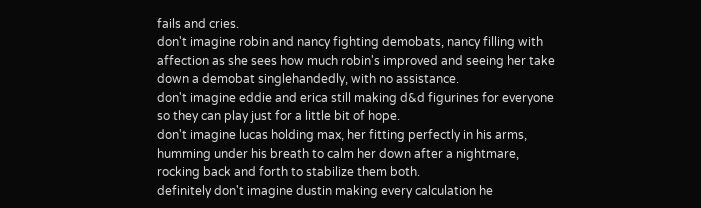fails and cries.
don't imagine robin and nancy fighting demobats, nancy filling with affection as she sees how much robin's improved and seeing her take down a demobat singlehandedly, with no assistance.
don't imagine eddie and erica still making d&d figurines for everyone so they can play just for a little bit of hope.
don't imagine lucas holding max, her fitting perfectly in his arms, humming under his breath to calm her down after a nightmare, rocking back and forth to stabilize them both.
definitely don't imagine dustin making every calculation he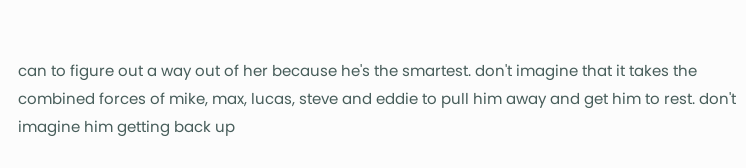can to figure out a way out of her because he's the smartest. don't imagine that it takes the combined forces of mike, max, lucas, steve and eddie to pull him away and get him to rest. don't imagine him getting back up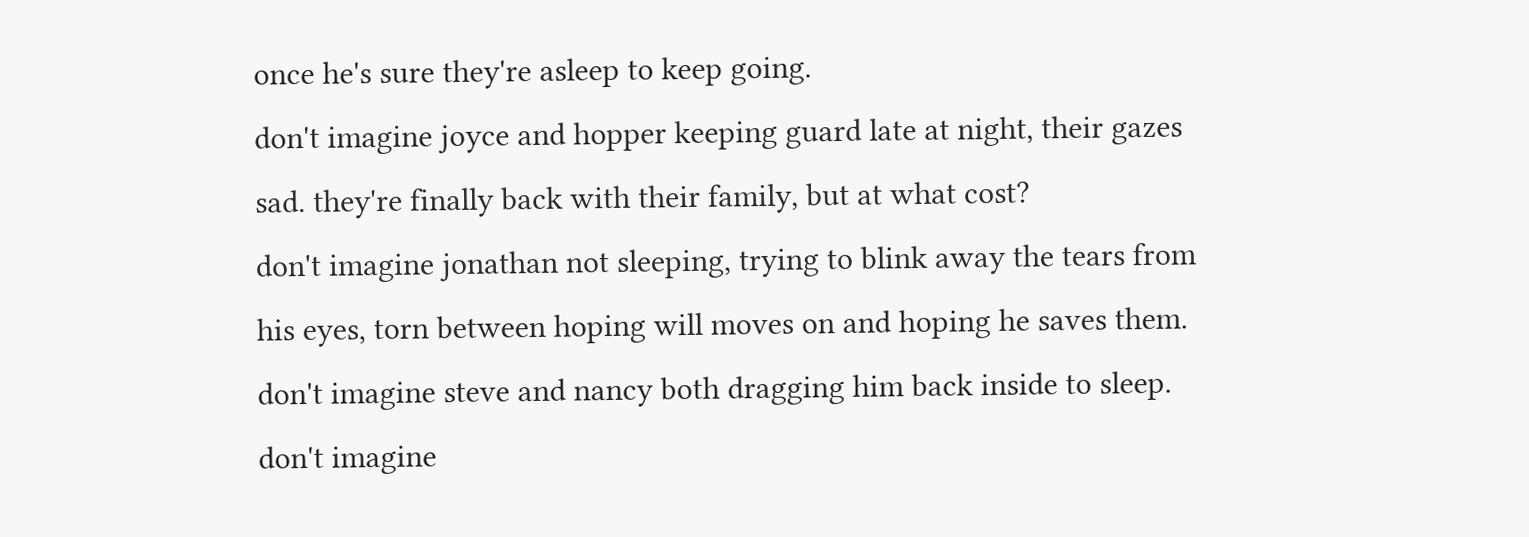once he's sure they're asleep to keep going.
don't imagine joyce and hopper keeping guard late at night, their gazes sad. they're finally back with their family, but at what cost?
don't imagine jonathan not sleeping, trying to blink away the tears from his eyes, torn between hoping will moves on and hoping he saves them. don't imagine steve and nancy both dragging him back inside to sleep.
don't imagine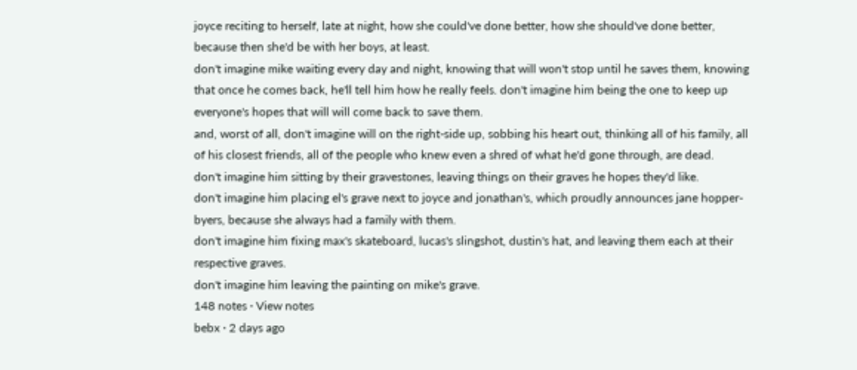joyce reciting to herself, late at night, how she could've done better, how she should've done better, because then she'd be with her boys, at least.
don't imagine mike waiting every day and night, knowing that will won't stop until he saves them, knowing that once he comes back, he'll tell him how he really feels. don't imagine him being the one to keep up everyone's hopes that will will come back to save them.
and, worst of all, don't imagine will on the right-side up, sobbing his heart out, thinking all of his family, all of his closest friends, all of the people who knew even a shred of what he'd gone through, are dead.
don't imagine him sitting by their gravestones, leaving things on their graves he hopes they'd like.
don't imagine him placing el's grave next to joyce and jonathan's, which proudly announces jane hopper-byers, because she always had a family with them.
don't imagine him fixing max's skateboard, lucas's slingshot, dustin's hat, and leaving them each at their respective graves.
don't imagine him leaving the painting on mike's grave.
148 notes · View notes
bebx · 2 days ago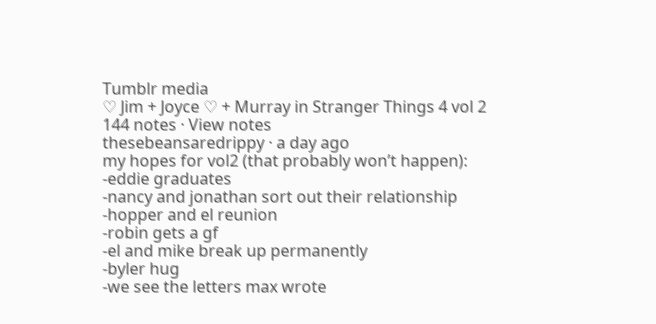Tumblr media
♡ Jim + Joyce ♡ + Murray in Stranger Things 4 vol 2
144 notes · View notes
thesebeansaredrippy · a day ago
my hopes for vol2 (that probably won’t happen):
-eddie graduates
-nancy and jonathan sort out their relationship
-hopper and el reunion
-robin gets a gf
-el and mike break up permanently
-byler hug
-we see the letters max wrote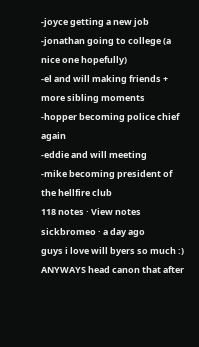-joyce getting a new job
-jonathan going to college (a nice one hopefully)
-el and will making friends + more sibling moments
-hopper becoming police chief again
-eddie and will meeting
-mike becoming president of the hellfire club
118 notes · View notes
sickbromeo · a day ago
guys i love will byers so much :)
ANYWAYS head canon that after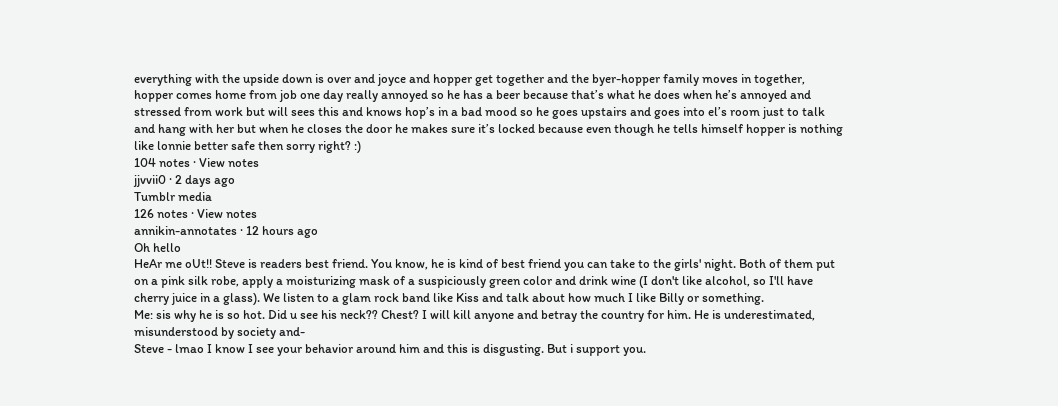everything with the upside down is over and joyce and hopper get together and the byer-hopper family moves in together, hopper comes home from job one day really annoyed so he has a beer because that’s what he does when he’s annoyed and stressed from work but will sees this and knows hop’s in a bad mood so he goes upstairs and goes into el’s room just to talk and hang with her but when he closes the door he makes sure it’s locked because even though he tells himself hopper is nothing like lonnie better safe then sorry right? :)
104 notes · View notes
jjvvii0 · 2 days ago
Tumblr media
126 notes · View notes
annikin-annotates · 12 hours ago
Oh hello
HeAr me oUt!! Steve is readers best friend. You know, he is kind of best friend you can take to the girls' night. Both of them put on a pink silk robe, apply a moisturizing mask of a suspiciously green color and drink wine (I don't like alcohol, so I'll have cherry juice in a glass). We listen to a glam rock band like Kiss and talk about how much I like Billy or something.
Me: sis why he is so hot. Did u see his neck?? Chest? I will kill anyone and betray the country for him. He is underestimated, misunderstood by society and-
Steve - lmao I know I see your behavior around him and this is disgusting. But i support you.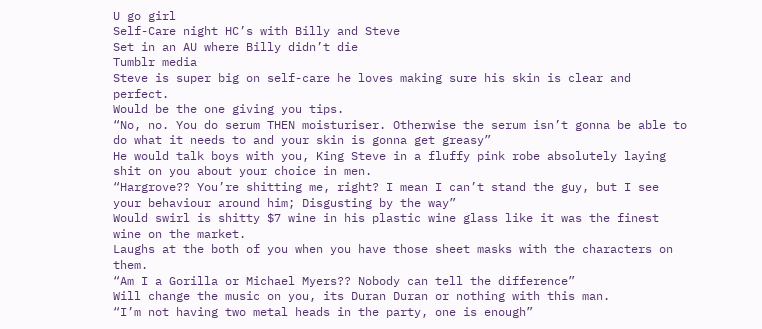U go girl
Self-Care night HC’s with Billy and Steve
Set in an AU where Billy didn’t die
Tumblr media
Steve is super big on self-care he loves making sure his skin is clear and perfect.
Would be the one giving you tips.
“No, no. You do serum THEN moisturiser. Otherwise the serum isn’t gonna be able to do what it needs to and your skin is gonna get greasy”
He would talk boys with you, King Steve in a fluffy pink robe absolutely laying shit on you about your choice in men.
“Hargrove?? You’re shitting me, right? I mean I can’t stand the guy, but I see your behaviour around him; Disgusting by the way”
Would swirl is shitty $7 wine in his plastic wine glass like it was the finest wine on the market.
Laughs at the both of you when you have those sheet masks with the characters on them.
“Am I a Gorilla or Michael Myers?? Nobody can tell the difference”
Will change the music on you, its Duran Duran or nothing with this man.
“I’m not having two metal heads in the party, one is enough”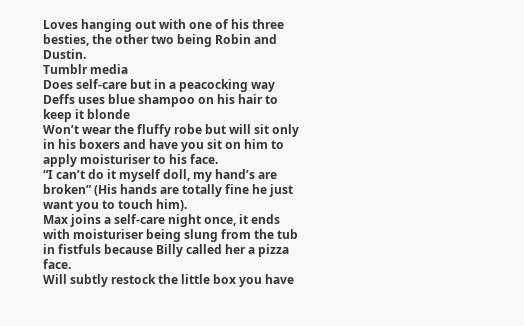Loves hanging out with one of his three besties, the other two being Robin and Dustin.
Tumblr media
Does self-care but in a peacocking way
Deffs uses blue shampoo on his hair to keep it blonde
Won’t wear the fluffy robe but will sit only in his boxers and have you sit on him to apply moisturiser to his face.
“I can’t do it myself doll, my hand’s are broken” (His hands are totally fine he just want you to touch him).
Max joins a self-care night once, it ends with moisturiser being slung from the tub in fistfuls because Billy called her a pizza face.
Will subtly restock the little box you have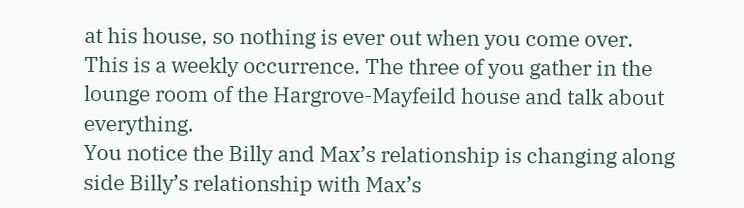at his house, so nothing is ever out when you come over.
This is a weekly occurrence. The three of you gather in the lounge room of the Hargrove-Mayfeild house and talk about everything.
You notice the Billy and Max’s relationship is changing along side Billy’s relationship with Max’s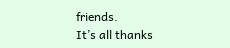friends.
It’s all thanks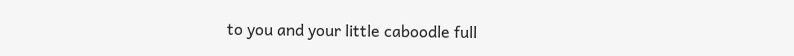to you and your little caboodle full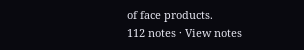of face products.
112 notes · View notes